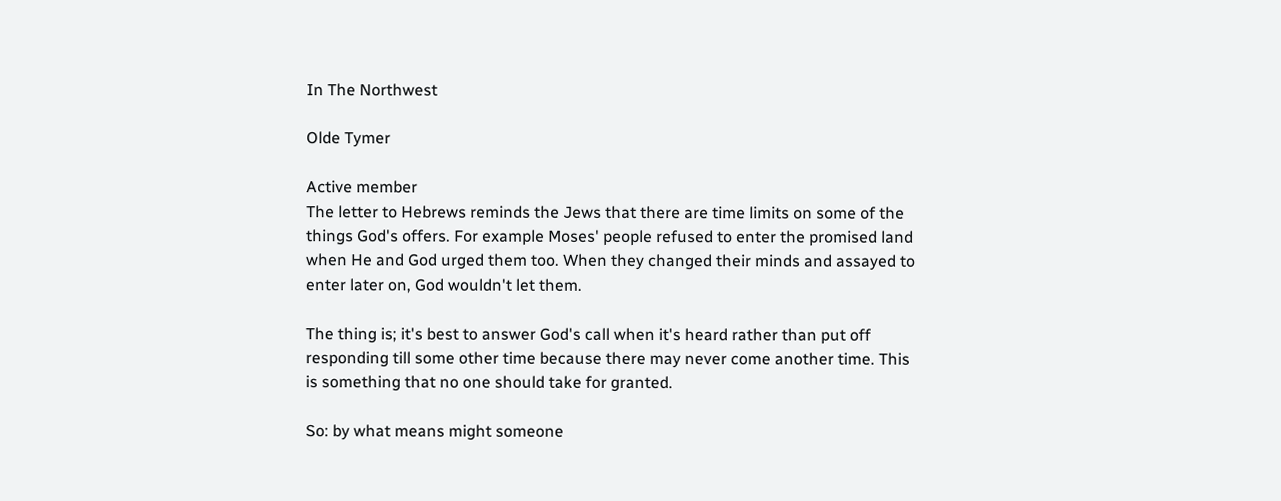In The Northwest

Olde Tymer

Active member
The letter to Hebrews reminds the Jews that there are time limits on some of the
things God's offers. For example Moses' people refused to enter the promised land
when He and God urged them too. When they changed their minds and assayed to
enter later on, God wouldn't let them.

The thing is; it's best to answer God's call when it's heard rather than put off
responding till some other time because there may never come another time. This
is something that no one should take for granted.

So: by what means might someone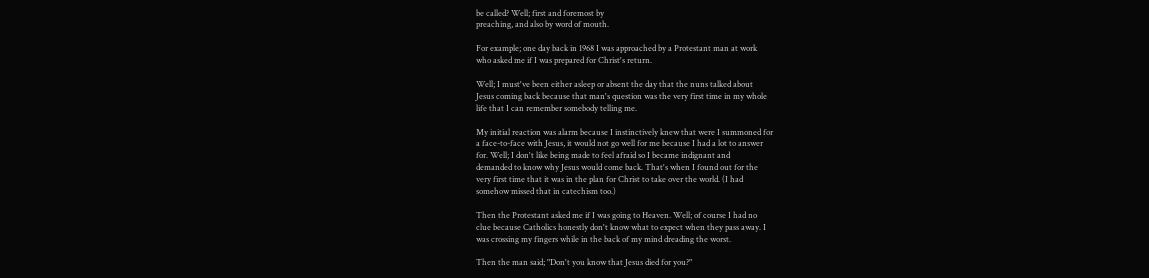be called? Well; first and foremost by
preaching, and also by word of mouth.

For example; one day back in 1968 I was approached by a Protestant man at work
who asked me if I was prepared for Christ's return.

Well; I must've been either asleep or absent the day that the nuns talked about
Jesus coming back because that man's question was the very first time in my whole
life that I can remember somebody telling me.

My initial reaction was alarm because I instinctively knew that were I summoned for
a face-to-face with Jesus, it would not go well for me because I had a lot to answer
for. Well; I don't like being made to feel afraid so I became indignant and
demanded to know why Jesus would come back. That's when I found out for the
very first time that it was in the plan for Christ to take over the world. (I had
somehow missed that in catechism too.)

Then the Protestant asked me if I was going to Heaven. Well; of course I had no
clue because Catholics honestly don't know what to expect when they pass away. I
was crossing my fingers while in the back of my mind dreading the worst.

Then the man said; "Don't you know that Jesus died for you?"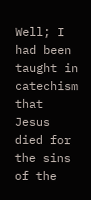Well; I had been taught in catechism that Jesus died for the sins of the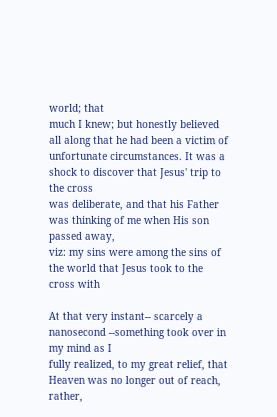world; that
much I knew; but honestly believed all along that he had been a victim of
unfortunate circumstances. It was a shock to discover that Jesus' trip to the cross
was deliberate, and that his Father was thinking of me when His son passed away,
viz: my sins were among the sins of the world that Jesus took to the cross with

At that very instant-- scarcely a nanosecond --something took over in my mind as I
fully realized, to my great relief, that Heaven was no longer out of reach, rather,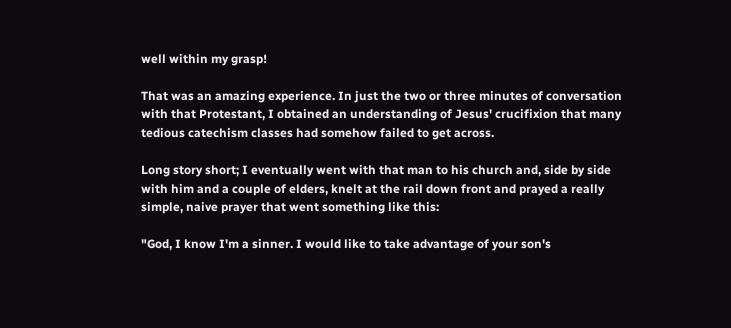well within my grasp!

That was an amazing experience. In just the two or three minutes of conversation
with that Protestant, I obtained an understanding of Jesus' crucifixion that many
tedious catechism classes had somehow failed to get across.

Long story short; I eventually went with that man to his church and, side by side
with him and a couple of elders, knelt at the rail down front and prayed a really
simple, naive prayer that went something like this:

"God, I know I'm a sinner. I would like to take advantage of your son's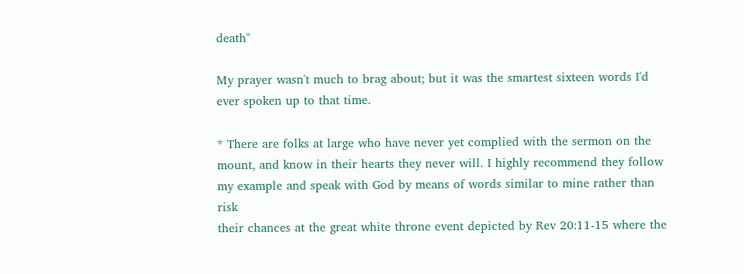death"

My prayer wasn't much to brag about; but it was the smartest sixteen words I'd
ever spoken up to that time.

* There are folks at large who have never yet complied with the sermon on the
mount, and know in their hearts they never will. I highly recommend they follow
my example and speak with God by means of words similar to mine rather than risk
their chances at the great white throne event depicted by Rev 20:11-15 where the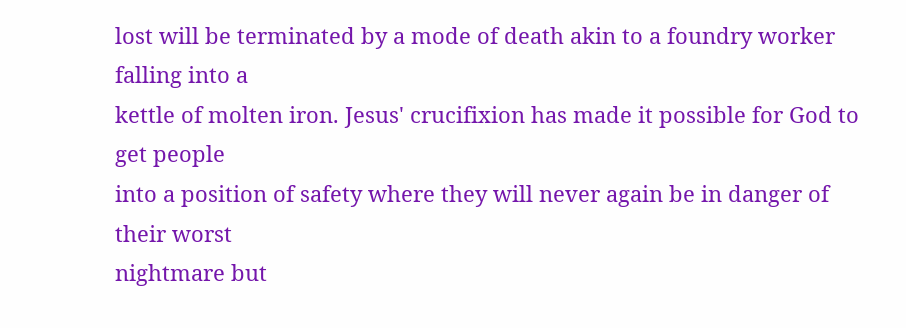lost will be terminated by a mode of death akin to a foundry worker falling into a
kettle of molten iron. Jesus' crucifixion has made it possible for God to get people
into a position of safety where they will never again be in danger of their worst
nightmare but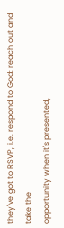they've got to RSVP, i.e. respond to God: reach out and take the
opportunity when it's presented,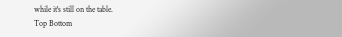while it's still on the table.
Top Bottom